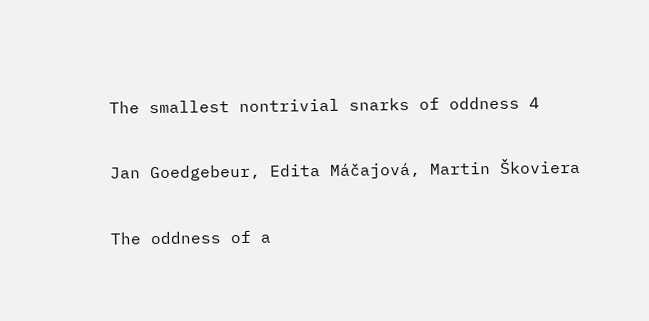The smallest nontrivial snarks of oddness 4

Jan Goedgebeur, Edita Máčajová, Martin Škoviera

The oddness of a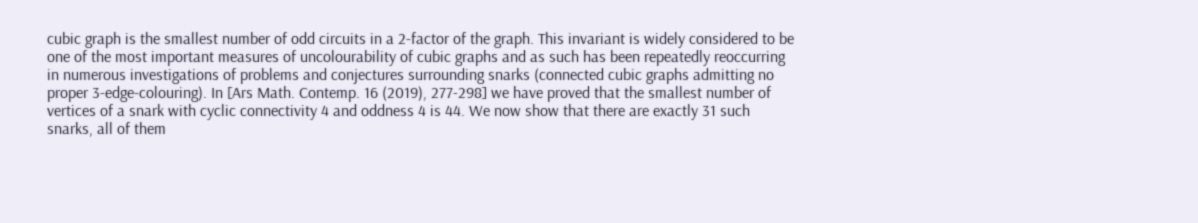cubic graph is the smallest number of odd circuits in a 2-factor of the graph. This invariant is widely considered to be one of the most important measures of uncolourability of cubic graphs and as such has been repeatedly reoccurring in numerous investigations of problems and conjectures surrounding snarks (connected cubic graphs admitting no proper 3-edge-colouring). In [Ars Math. Contemp. 16 (2019), 277-298] we have proved that the smallest number of vertices of a snark with cyclic connectivity 4 and oddness 4 is 44. We now show that there are exactly 31 such snarks, all of them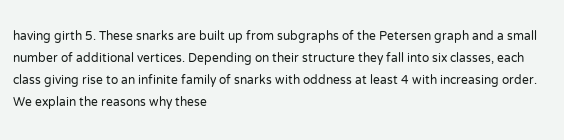having girth 5. These snarks are built up from subgraphs of the Petersen graph and a small number of additional vertices. Depending on their structure they fall into six classes, each class giving rise to an infinite family of snarks with oddness at least 4 with increasing order. We explain the reasons why these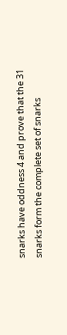snarks have oddness 4 and prove that the 31 snarks form the complete set of snarks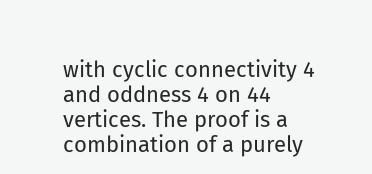with cyclic connectivity 4 and oddness 4 on 44 vertices. The proof is a combination of a purely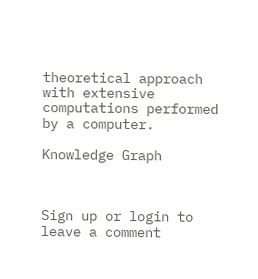theoretical approach with extensive computations performed by a computer.

Knowledge Graph



Sign up or login to leave a comment